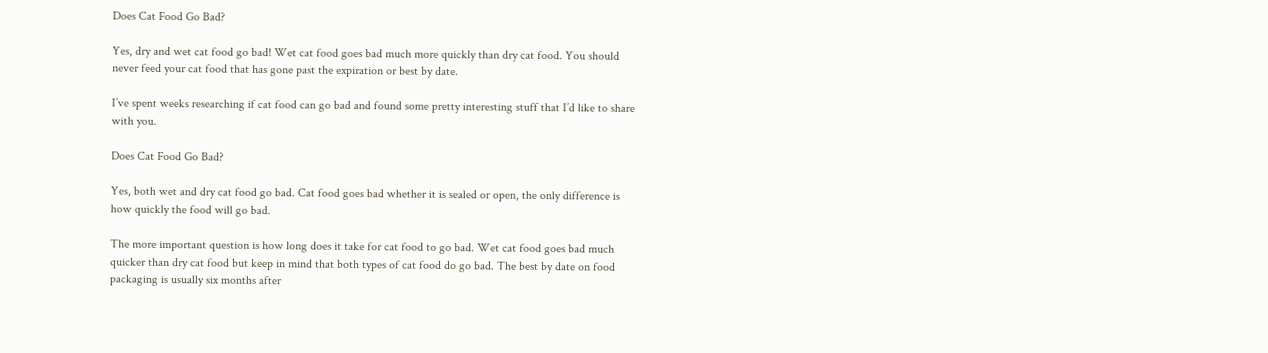Does Cat Food Go Bad?

Yes, dry and wet cat food go bad! Wet cat food goes bad much more quickly than dry cat food. You should never feed your cat food that has gone past the expiration or best by date.

I’ve spent weeks researching if cat food can go bad and found some pretty interesting stuff that I’d like to share with you.

Does Cat Food Go Bad?

Yes, both wet and dry cat food go bad. Cat food goes bad whether it is sealed or open, the only difference is how quickly the food will go bad.

The more important question is how long does it take for cat food to go bad. Wet cat food goes bad much quicker than dry cat food but keep in mind that both types of cat food do go bad. The best by date on food packaging is usually six months after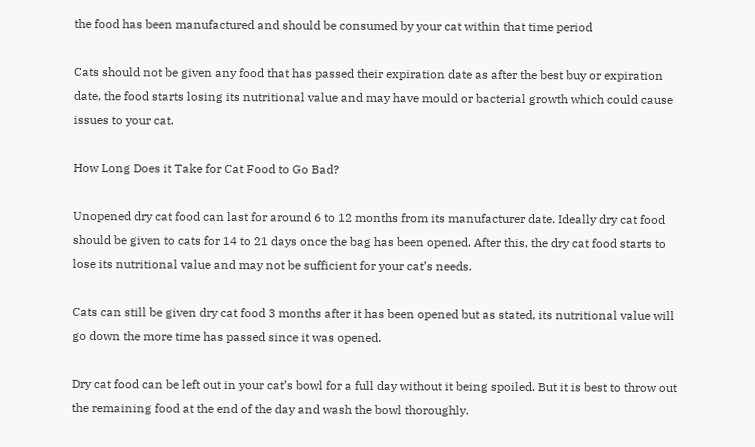the food has been manufactured and should be consumed by your cat within that time period

Cats should not be given any food that has passed their expiration date as after the best buy or expiration date, the food starts losing its nutritional value and may have mould or bacterial growth which could cause issues to your cat.

How Long Does it Take for Cat Food to Go Bad?

Unopened dry cat food can last for around 6 to 12 months from its manufacturer date. Ideally dry cat food should be given to cats for 14 to 21 days once the bag has been opened. After this, the dry cat food starts to lose its nutritional value and may not be sufficient for your cat’s needs.

Cats can still be given dry cat food 3 months after it has been opened but as stated, its nutritional value will go down the more time has passed since it was opened.

Dry cat food can be left out in your cat’s bowl for a full day without it being spoiled. But it is best to throw out the remaining food at the end of the day and wash the bowl thoroughly.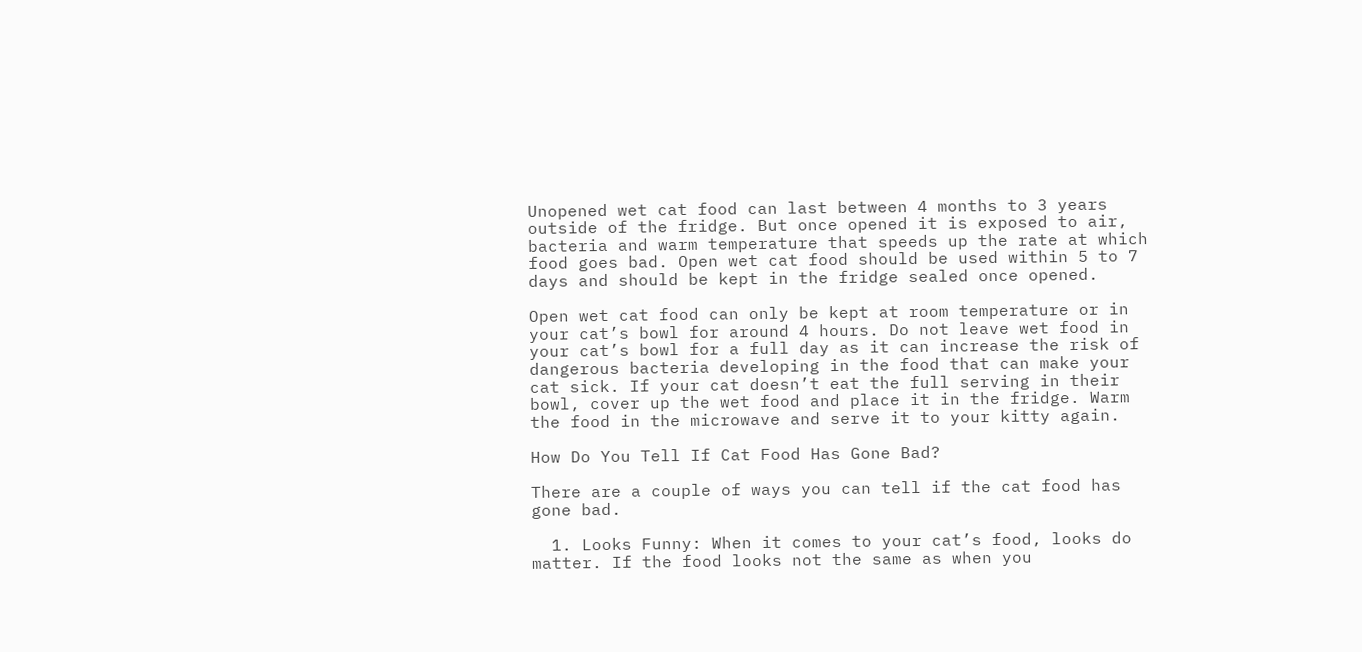Unopened wet cat food can last between 4 months to 3 years outside of the fridge. But once opened it is exposed to air, bacteria and warm temperature that speeds up the rate at which food goes bad. Open wet cat food should be used within 5 to 7 days and should be kept in the fridge sealed once opened.

Open wet cat food can only be kept at room temperature or in your cat’s bowl for around 4 hours. Do not leave wet food in your cat’s bowl for a full day as it can increase the risk of dangerous bacteria developing in the food that can make your cat sick. If your cat doesn’t eat the full serving in their bowl, cover up the wet food and place it in the fridge. Warm the food in the microwave and serve it to your kitty again.

How Do You Tell If Cat Food Has Gone Bad?

There are a couple of ways you can tell if the cat food has gone bad.

  1. Looks Funny: When it comes to your cat’s food, looks do matter. If the food looks not the same as when you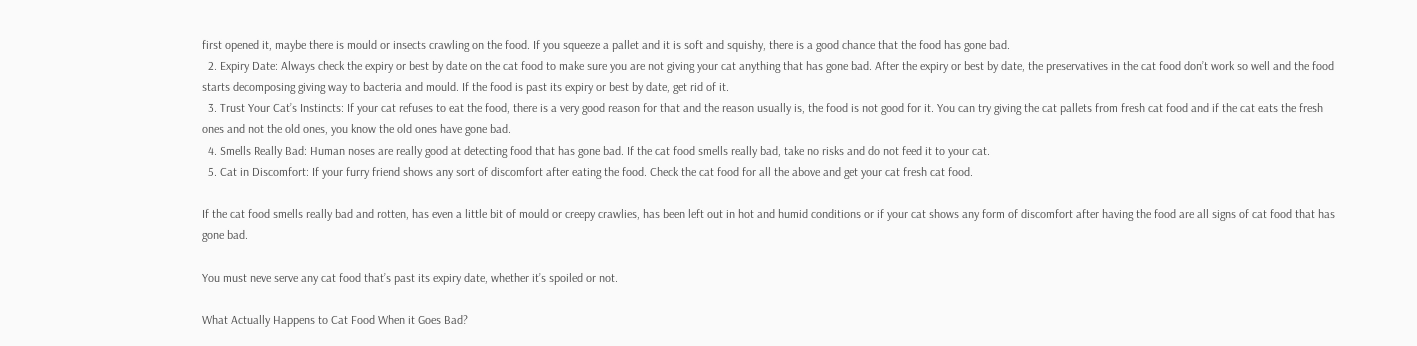first opened it, maybe there is mould or insects crawling on the food. If you squeeze a pallet and it is soft and squishy, there is a good chance that the food has gone bad.
  2. Expiry Date: Always check the expiry or best by date on the cat food to make sure you are not giving your cat anything that has gone bad. After the expiry or best by date, the preservatives in the cat food don’t work so well and the food starts decomposing giving way to bacteria and mould. If the food is past its expiry or best by date, get rid of it.
  3. Trust Your Cat’s Instincts: If your cat refuses to eat the food, there is a very good reason for that and the reason usually is, the food is not good for it. You can try giving the cat pallets from fresh cat food and if the cat eats the fresh ones and not the old ones, you know the old ones have gone bad.
  4. Smells Really Bad: Human noses are really good at detecting food that has gone bad. If the cat food smells really bad, take no risks and do not feed it to your cat.
  5. Cat in Discomfort: If your furry friend shows any sort of discomfort after eating the food. Check the cat food for all the above and get your cat fresh cat food.

If the cat food smells really bad and rotten, has even a little bit of mould or creepy crawlies, has been left out in hot and humid conditions or if your cat shows any form of discomfort after having the food are all signs of cat food that has gone bad.

You must neve serve any cat food that’s past its expiry date, whether it’s spoiled or not.

What Actually Happens to Cat Food When it Goes Bad?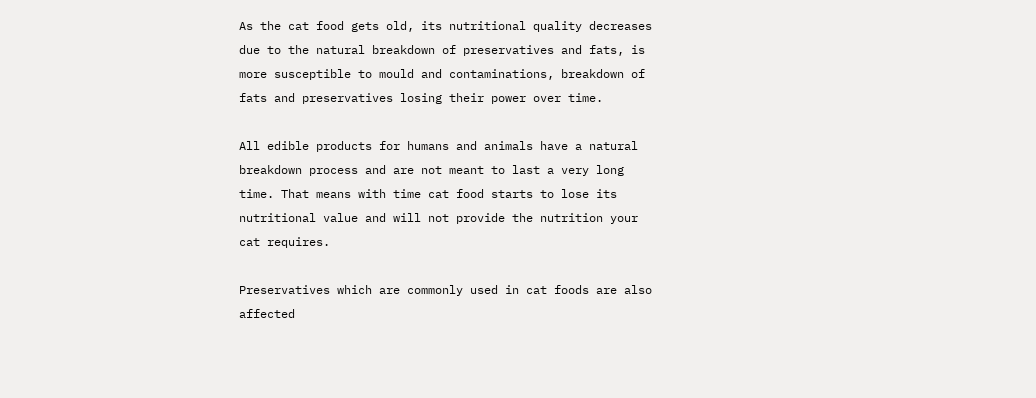As the cat food gets old, its nutritional quality decreases due to the natural breakdown of preservatives and fats, is more susceptible to mould and contaminations, breakdown of fats and preservatives losing their power over time.

All edible products for humans and animals have a natural breakdown process and are not meant to last a very long time. That means with time cat food starts to lose its nutritional value and will not provide the nutrition your cat requires.

Preservatives which are commonly used in cat foods are also affected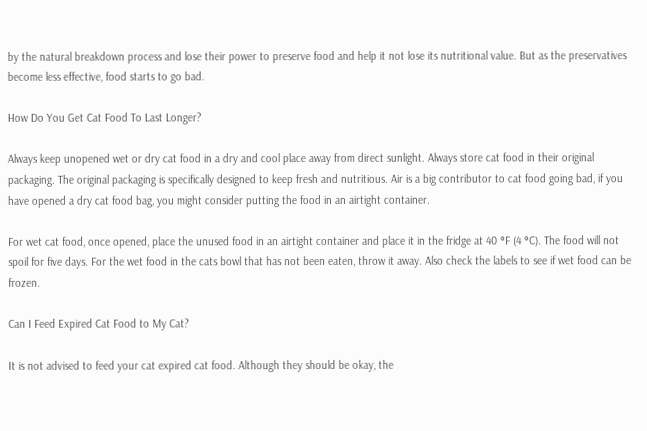by the natural breakdown process and lose their power to preserve food and help it not lose its nutritional value. But as the preservatives become less effective, food starts to go bad.

How Do You Get Cat Food To Last Longer?

Always keep unopened wet or dry cat food in a dry and cool place away from direct sunlight. Always store cat food in their original packaging. The original packaging is specifically designed to keep fresh and nutritious. Air is a big contributor to cat food going bad, if you have opened a dry cat food bag, you might consider putting the food in an airtight container.

For wet cat food, once opened, place the unused food in an airtight container and place it in the fridge at 40 °F (4 °C). The food will not spoil for five days. For the wet food in the cats bowl that has not been eaten, throw it away. Also check the labels to see if wet food can be frozen.

Can I Feed Expired Cat Food to My Cat?

It is not advised to feed your cat expired cat food. Although they should be okay, the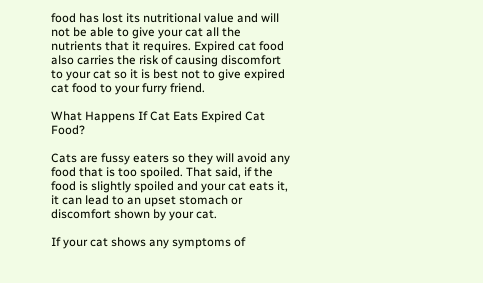food has lost its nutritional value and will not be able to give your cat all the nutrients that it requires. Expired cat food also carries the risk of causing discomfort to your cat so it is best not to give expired cat food to your furry friend.

What Happens If Cat Eats Expired Cat Food?

Cats are fussy eaters so they will avoid any food that is too spoiled. That said, if the food is slightly spoiled and your cat eats it, it can lead to an upset stomach or discomfort shown by your cat.

If your cat shows any symptoms of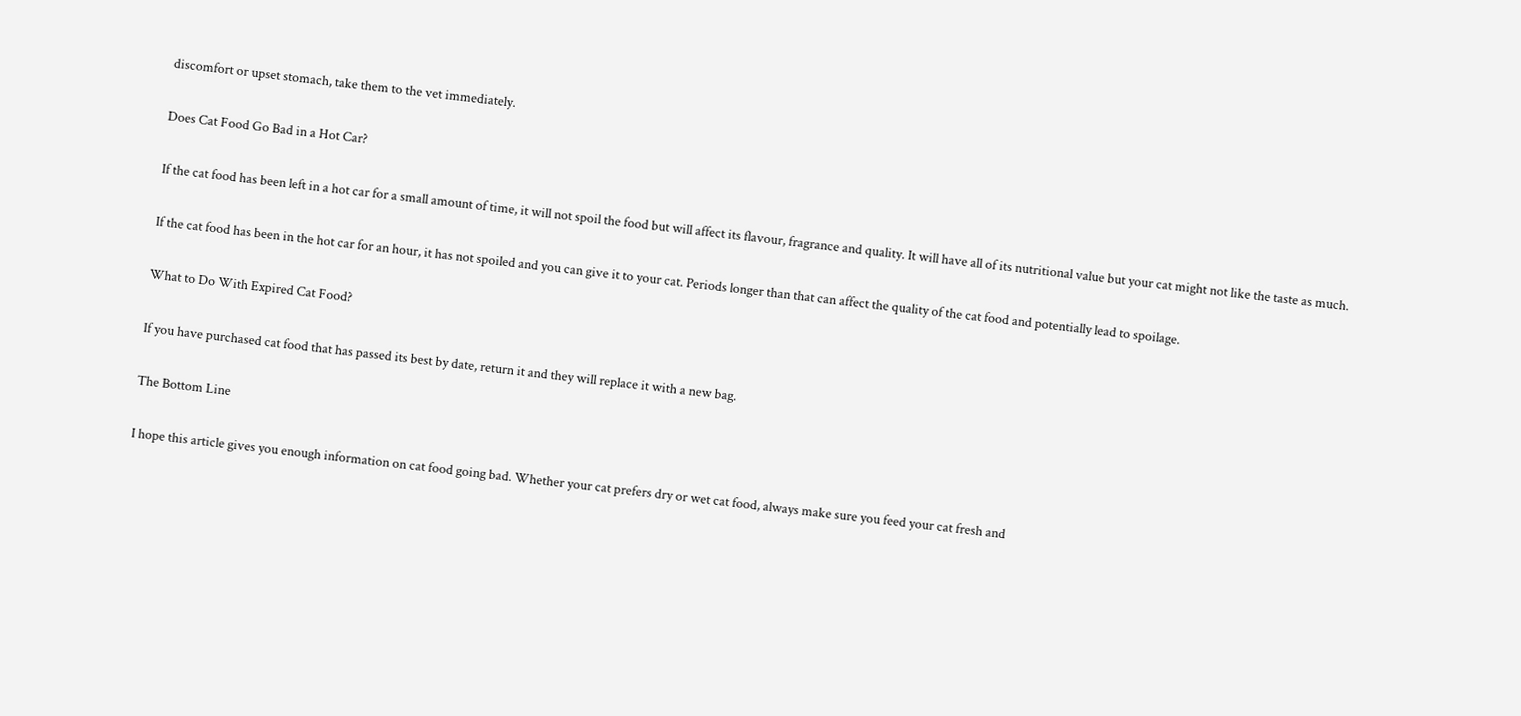discomfort or upset stomach, take them to the vet immediately.

Does Cat Food Go Bad in a Hot Car?

If the cat food has been left in a hot car for a small amount of time, it will not spoil the food but will affect its flavour, fragrance and quality. It will have all of its nutritional value but your cat might not like the taste as much.

If the cat food has been in the hot car for an hour, it has not spoiled and you can give it to your cat. Periods longer than that can affect the quality of the cat food and potentially lead to spoilage.

What to Do With Expired Cat Food?

If you have purchased cat food that has passed its best by date, return it and they will replace it with a new bag.

The Bottom Line

I hope this article gives you enough information on cat food going bad. Whether your cat prefers dry or wet cat food, always make sure you feed your cat fresh and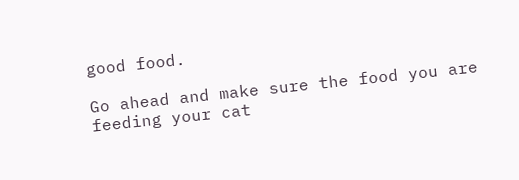good food.

Go ahead and make sure the food you are feeding your cat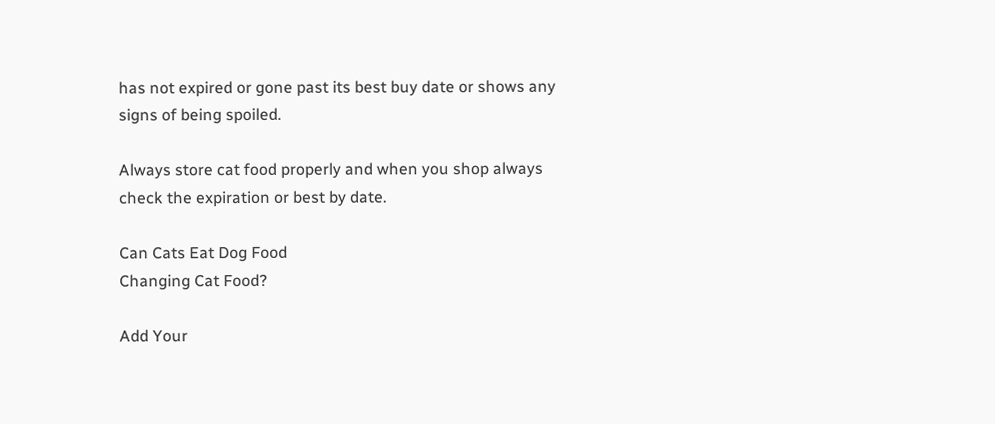has not expired or gone past its best buy date or shows any signs of being spoiled.

Always store cat food properly and when you shop always check the expiration or best by date.

Can Cats Eat Dog Food
Changing Cat Food?

Add Your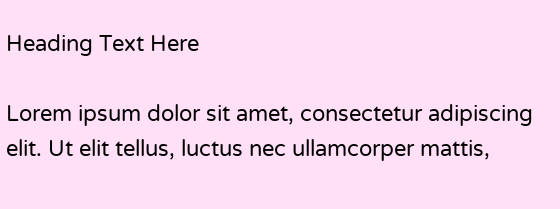Heading Text Here

Lorem ipsum dolor sit amet, consectetur adipiscing elit. Ut elit tellus, luctus nec ullamcorper mattis,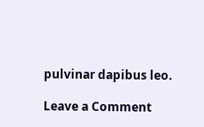pulvinar dapibus leo.

Leave a Comment